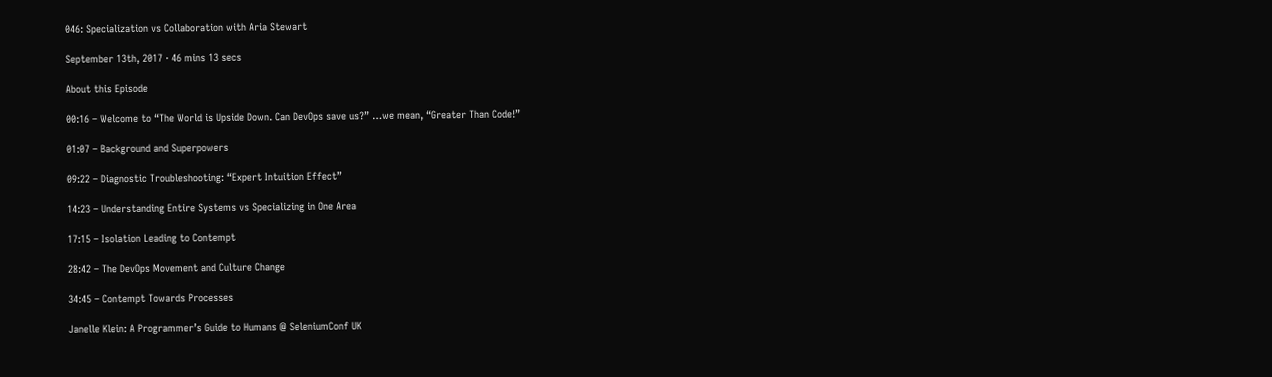046: Specialization vs Collaboration with Aria Stewart

September 13th, 2017 · 46 mins 13 secs

About this Episode

00:16 – Welcome to “The World is Upside Down. Can DevOps save us?” …we mean, “Greater Than Code!”

01:07 – Background and Superpowers

09:22 – Diagnostic Troubleshooting: “Expert Intuition Effect”

14:23 – Understanding Entire Systems vs Specializing in One Area

17:15 – Isolation Leading to Contempt

28:42 – The DevOps Movement and Culture Change

34:45 – Contempt Towards Processes

Janelle Klein: A Programmer’s Guide to Humans @ SeleniumConf UK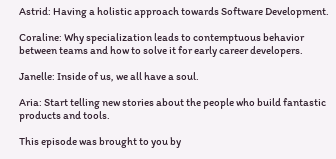Astrid: Having a holistic approach towards Software Development.

Coraline: Why specialization leads to contemptuous behavior between teams and how to solve it for early career developers.

Janelle: Inside of us, we all have a soul.

Aria: Start telling new stories about the people who build fantastic products and tools.

This episode was brought to you by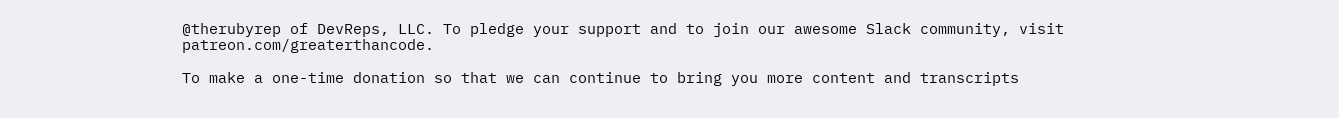@therubyrep of DevReps, LLC. To pledge your support and to join our awesome Slack community, visit patreon.com/greaterthancode.

To make a one-time donation so that we can continue to bring you more content and transcripts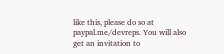like this, please do so at paypal.me/devreps. You will also get an invitation to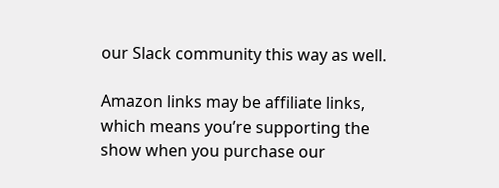our Slack community this way as well.

Amazon links may be affiliate links, which means you’re supporting the show when you purchase our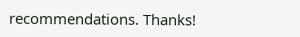recommendations. Thanks!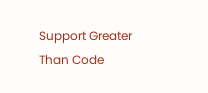Support Greater Than Code